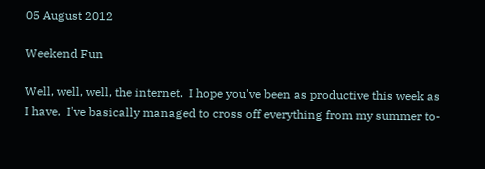05 August 2012

Weekend Fun

Well, well, well, the internet.  I hope you've been as productive this week as I have.  I've basically managed to cross off everything from my summer to-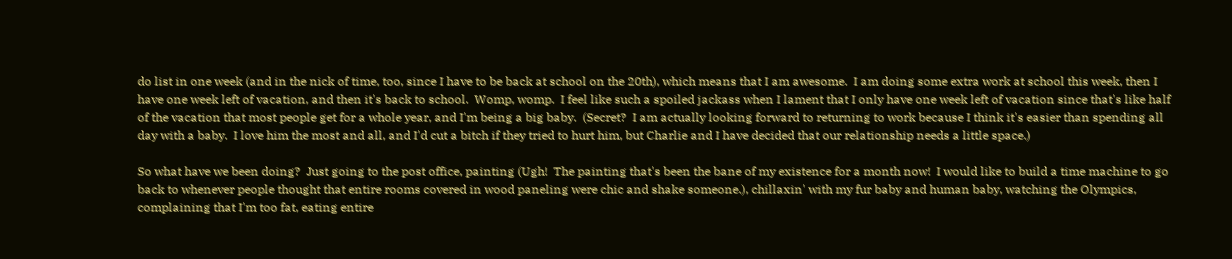do list in one week (and in the nick of time, too, since I have to be back at school on the 20th), which means that I am awesome.  I am doing some extra work at school this week, then I have one week left of vacation, and then it's back to school.  Womp, womp.  I feel like such a spoiled jackass when I lament that I only have one week left of vacation since that's like half of the vacation that most people get for a whole year, and I'm being a big baby.  (Secret?  I am actually looking forward to returning to work because I think it's easier than spending all day with a baby.  I love him the most and all, and I'd cut a bitch if they tried to hurt him, but Charlie and I have decided that our relationship needs a little space.)

So what have we been doing?  Just going to the post office, painting (Ugh!  The painting that's been the bane of my existence for a month now!  I would like to build a time machine to go back to whenever people thought that entire rooms covered in wood paneling were chic and shake someone.), chillaxin' with my fur baby and human baby, watching the Olympics, complaining that I'm too fat, eating entire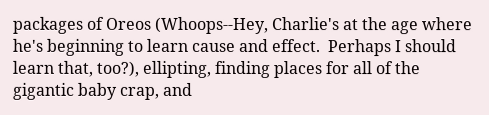packages of Oreos (Whoops--Hey, Charlie's at the age where he's beginning to learn cause and effect.  Perhaps I should learn that, too?), ellipting, finding places for all of the gigantic baby crap, and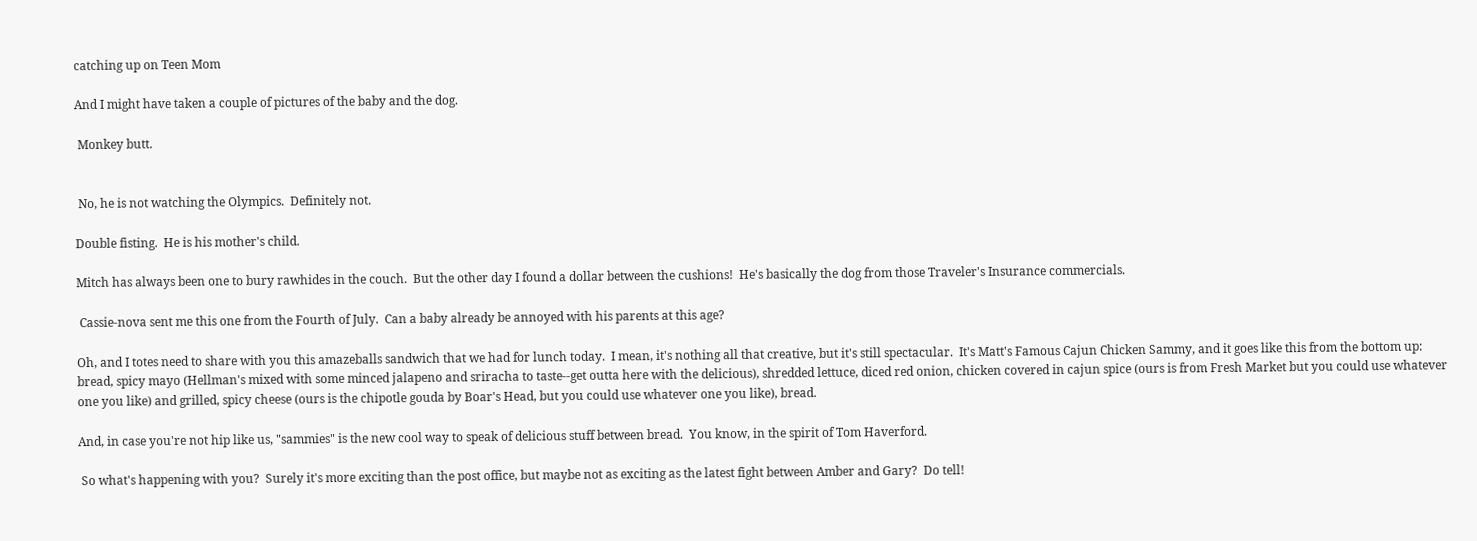catching up on Teen Mom

And I might have taken a couple of pictures of the baby and the dog.

 Monkey butt.


 No, he is not watching the Olympics.  Definitely not.

Double fisting.  He is his mother's child.

Mitch has always been one to bury rawhides in the couch.  But the other day I found a dollar between the cushions!  He's basically the dog from those Traveler's Insurance commercials.

 Cassie-nova sent me this one from the Fourth of July.  Can a baby already be annoyed with his parents at this age?

Oh, and I totes need to share with you this amazeballs sandwich that we had for lunch today.  I mean, it's nothing all that creative, but it's still spectacular.  It's Matt's Famous Cajun Chicken Sammy, and it goes like this from the bottom up: bread, spicy mayo (Hellman's mixed with some minced jalapeno and sriracha to taste--get outta here with the delicious), shredded lettuce, diced red onion, chicken covered in cajun spice (ours is from Fresh Market but you could use whatever one you like) and grilled, spicy cheese (ours is the chipotle gouda by Boar's Head, but you could use whatever one you like), bread.

And, in case you're not hip like us, "sammies" is the new cool way to speak of delicious stuff between bread.  You know, in the spirit of Tom Haverford.

 So what's happening with you?  Surely it's more exciting than the post office, but maybe not as exciting as the latest fight between Amber and Gary?  Do tell!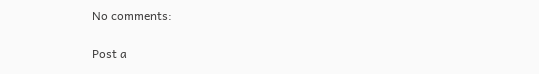No comments:

Post a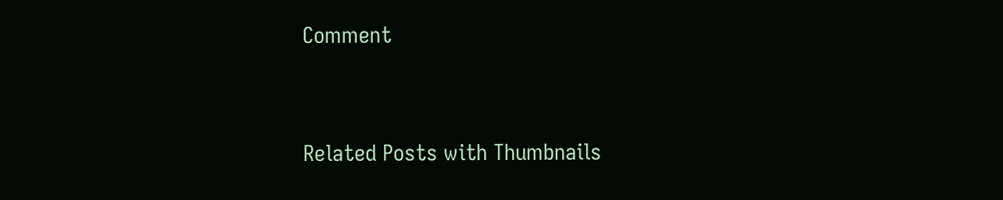Comment


Related Posts with Thumbnails